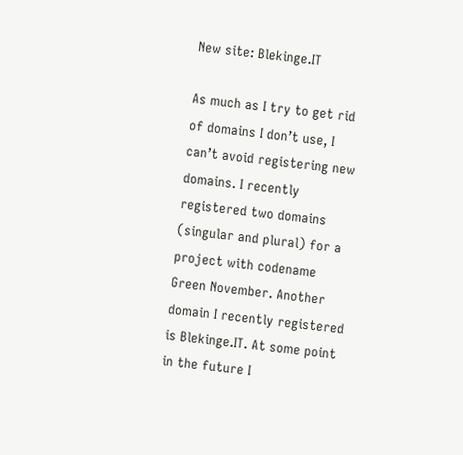New site: Blekinge.IT

As much as I try to get rid of domains I don’t use, I can’t avoid registering new domains. I recently registered two domains (singular and plural) for a project with codename Green November. Another domain I recently registered is Blekinge.IT. At some point in the future I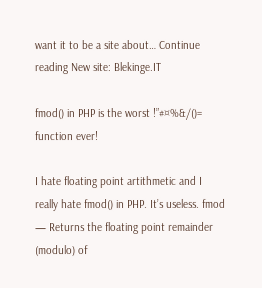want it to be a site about… Continue reading New site: Blekinge.IT

fmod() in PHP is the worst !”#¤%&/()= function ever!

I hate floating point artithmetic and I really hate fmod() in PHP. It’s useless. fmod — Returns the floating point remainder (modulo) of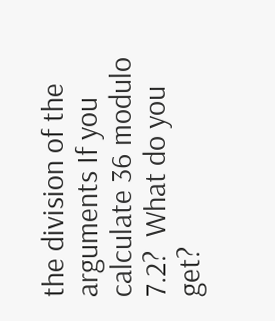the division of the arguments If you calculate 36 modulo 7.2?  What do you get?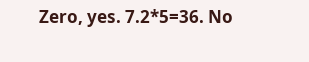Zero, yes. 7.2*5=36. No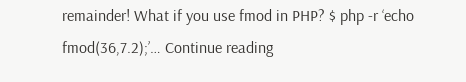remainder! What if you use fmod in PHP? $ php -r ‘echo fmod(36,7.2);’… Continue reading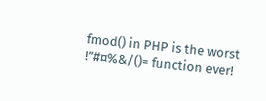fmod() in PHP is the worst !”#¤%&/()= function ever!